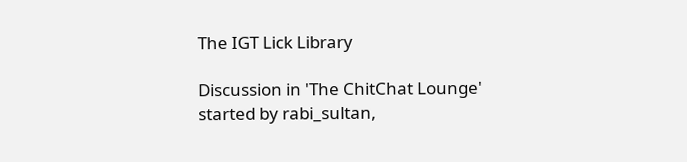The IGT Lick Library

Discussion in 'The ChitChat Lounge' started by rabi_sultan,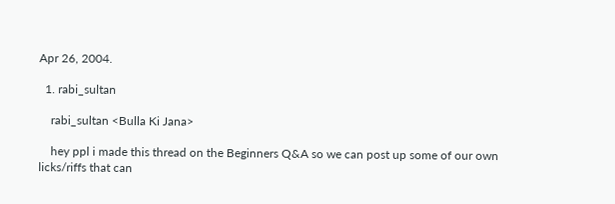Apr 26, 2004.

  1. rabi_sultan

    rabi_sultan <Bulla Ki Jana>

    hey ppl i made this thread on the Beginners Q&A so we can post up some of our own licks/riffs that can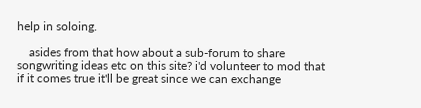help in soloing.

    asides from that how about a sub-forum to share songwriting ideas etc on this site? i'd volunteer to mod that if it comes true it'll be great since we can exchange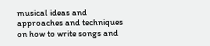musical ideas and approaches and techniques on how to write songs and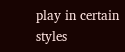play in certain styles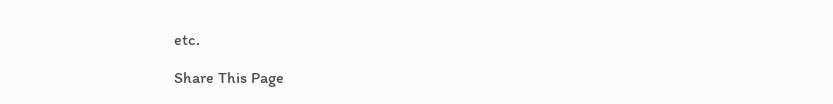etc.

Share This Page